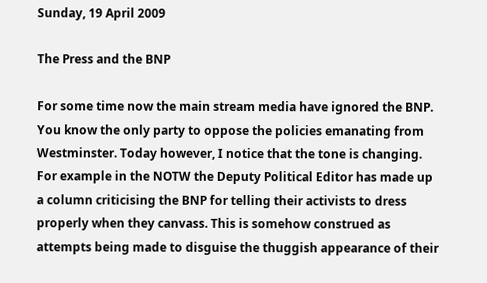Sunday, 19 April 2009

The Press and the BNP

For some time now the main stream media have ignored the BNP. You know the only party to oppose the policies emanating from Westminster. Today however, I notice that the tone is changing. For example in the NOTW the Deputy Political Editor has made up a column criticising the BNP for telling their activists to dress properly when they canvass. This is somehow construed as attempts being made to disguise the thuggish appearance of their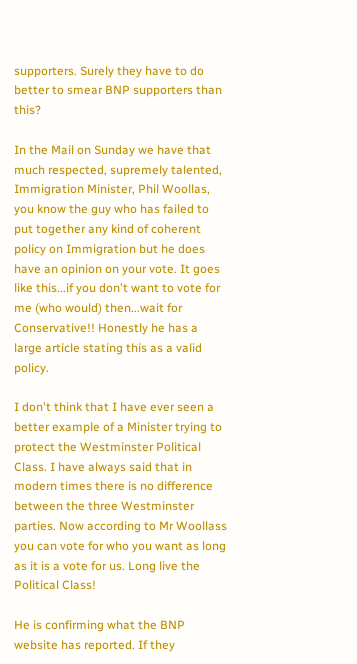supporters. Surely they have to do better to smear BNP supporters than this?

In the Mail on Sunday we have that much respected, supremely talented, Immigration Minister, Phil Woollas, you know the guy who has failed to put together any kind of coherent policy on Immigration but he does have an opinion on your vote. It goes like this...if you don't want to vote for me (who would) then...wait for Conservative!! Honestly he has a large article stating this as a valid policy.

I don't think that I have ever seen a better example of a Minister trying to protect the Westminster Political Class. I have always said that in modern times there is no difference between the three Westminster parties. Now according to Mr Woollass you can vote for who you want as long as it is a vote for us. Long live the Political Class!

He is confirming what the BNP website has reported. If they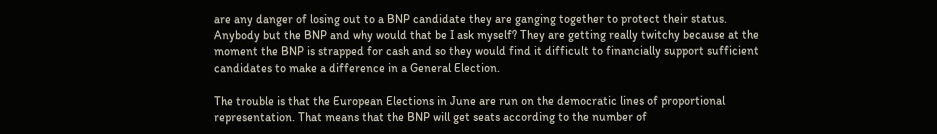are any danger of losing out to a BNP candidate they are ganging together to protect their status. Anybody but the BNP and why would that be I ask myself? They are getting really twitchy because at the moment the BNP is strapped for cash and so they would find it difficult to financially support sufficient candidates to make a difference in a General Election.

The trouble is that the European Elections in June are run on the democratic lines of proportional representation. That means that the BNP will get seats according to the number of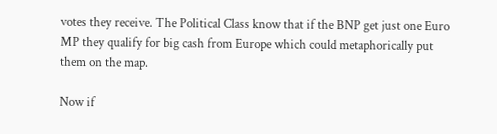votes they receive. The Political Class know that if the BNP get just one Euro MP they qualify for big cash from Europe which could metaphorically put them on the map.

Now if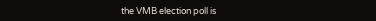the VMB election poll is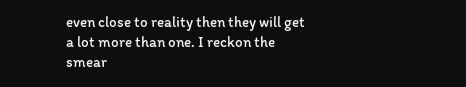even close to reality then they will get a lot more than one. I reckon the smear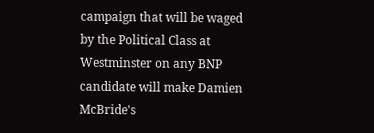campaign that will be waged by the Political Class at Westminster on any BNP candidate will make Damien McBride's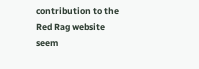contribution to the Red Rag website seem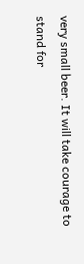very small beer. It will take courage to stand for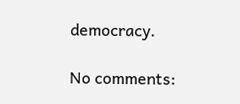democracy.

No comments: